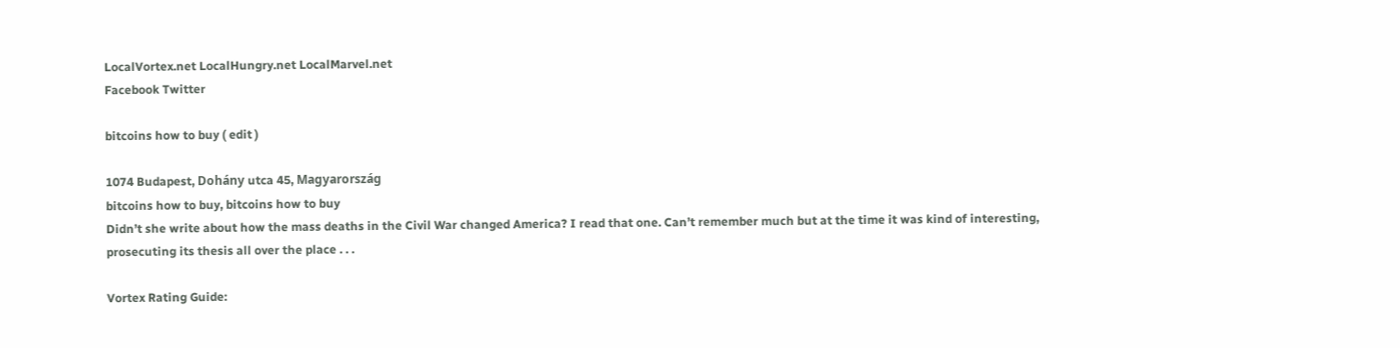LocalVortex.net LocalHungry.net LocalMarvel.net
Facebook Twitter

bitcoins how to buy ( edit )

1074 Budapest, Dohány utca 45, Magyarország
bitcoins how to buy, bitcoins how to buy
Didn’t she write about how the mass deaths in the Civil War changed America? I read that one. Can’t remember much but at the time it was kind of interesting, prosecuting its thesis all over the place . . .

Vortex Rating Guide: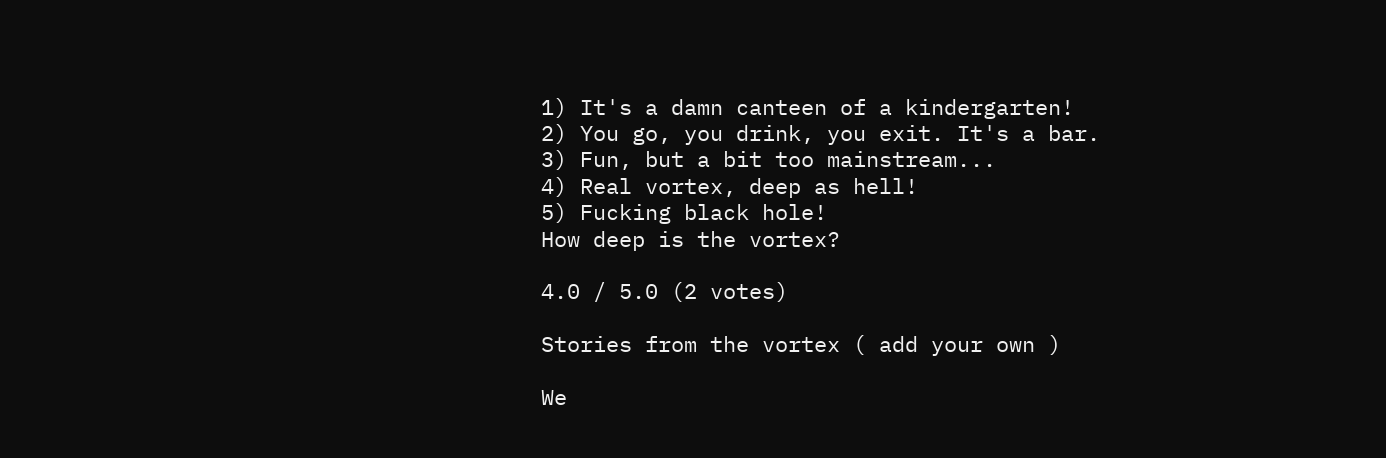1) It's a damn canteen of a kindergarten!
2) You go, you drink, you exit. It's a bar.
3) Fun, but a bit too mainstream...
4) Real vortex, deep as hell!
5) Fucking black hole!
How deep is the vortex?

4.0 / 5.0 (2 votes)

Stories from the vortex ( add your own )

We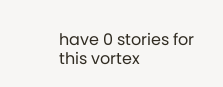have 0 stories for this vortex